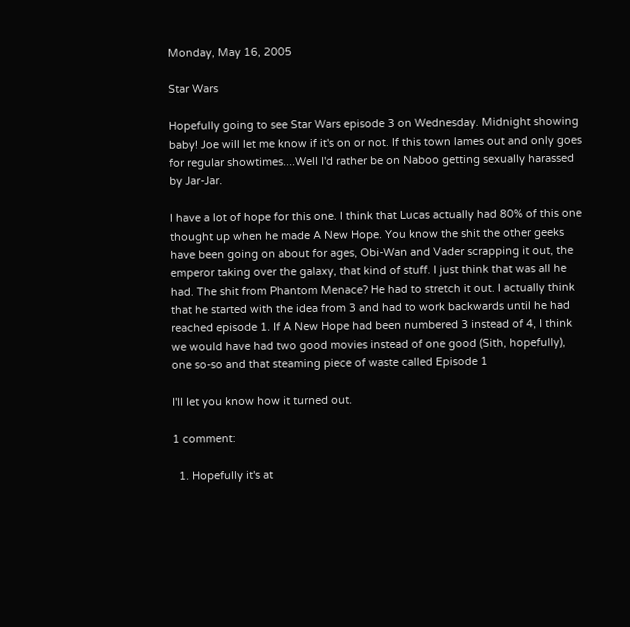Monday, May 16, 2005

Star Wars

Hopefully going to see Star Wars episode 3 on Wednesday. Midnight showing baby! Joe will let me know if it's on or not. If this town lames out and only goes for regular showtimes....Well I'd rather be on Naboo getting sexually harassed by Jar-Jar.

I have a lot of hope for this one. I think that Lucas actually had 80% of this one thought up when he made A New Hope. You know the shit the other geeks have been going on about for ages, Obi-Wan and Vader scrapping it out, the emperor taking over the galaxy, that kind of stuff. I just think that was all he had. The shit from Phantom Menace? He had to stretch it out. I actually think that he started with the idea from 3 and had to work backwards until he had reached episode 1. If A New Hope had been numbered 3 instead of 4, I think we would have had two good movies instead of one good (Sith, hopefully), one so-so and that steaming piece of waste called Episode 1

I'll let you know how it turned out.

1 comment:

  1. Hopefully it's at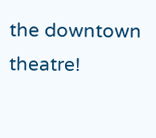the downtown theatre!